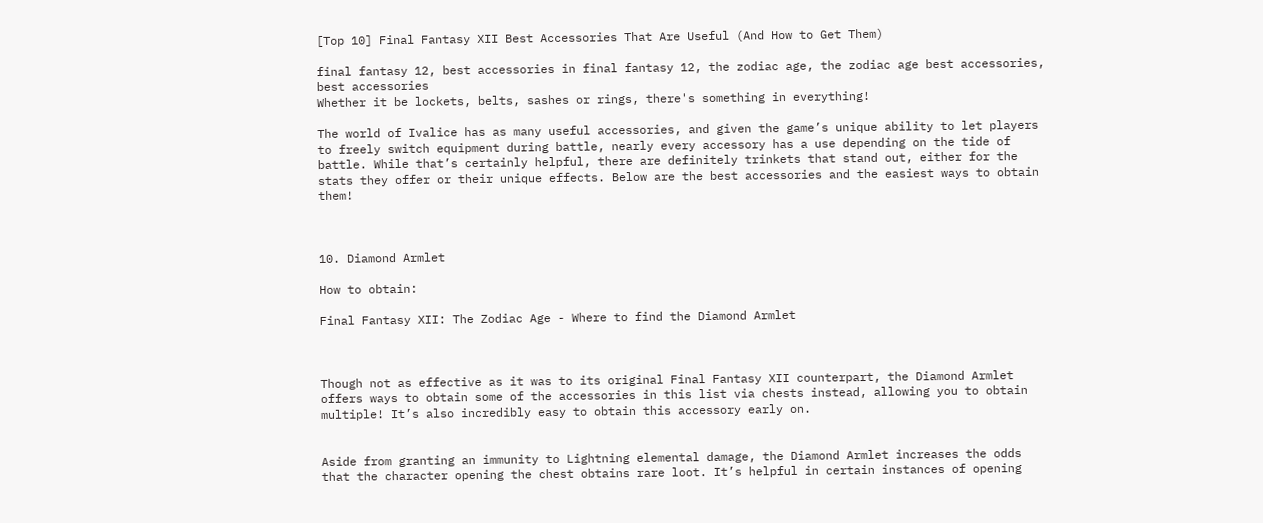[Top 10] Final Fantasy XII Best Accessories That Are Useful (And How to Get Them)

final fantasy 12, best accessories in final fantasy 12, the zodiac age, the zodiac age best accessories, best accessories
Whether it be lockets, belts, sashes or rings, there's something in everything!

The world of Ivalice has as many useful accessories, and given the game’s unique ability to let players to freely switch equipment during battle, nearly every accessory has a use depending on the tide of battle. While that’s certainly helpful, there are definitely trinkets that stand out, either for the stats they offer or their unique effects. Below are the best accessories and the easiest ways to obtain them!



10. Diamond Armlet

How to obtain:

Final Fantasy XII: The Zodiac Age - Where to find the Diamond Armlet



Though not as effective as it was to its original Final Fantasy XII counterpart, the Diamond Armlet offers ways to obtain some of the accessories in this list via chests instead, allowing you to obtain multiple! It’s also incredibly easy to obtain this accessory early on.


Aside from granting an immunity to Lightning elemental damage, the Diamond Armlet increases the odds that the character opening the chest obtains rare loot. It’s helpful in certain instances of opening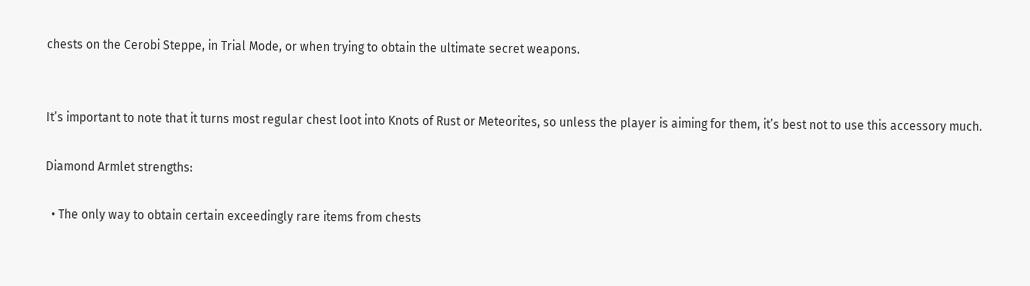chests on the Cerobi Steppe, in Trial Mode, or when trying to obtain the ultimate secret weapons.


It’s important to note that it turns most regular chest loot into Knots of Rust or Meteorites, so unless the player is aiming for them, it’s best not to use this accessory much.

Diamond Armlet strengths:

  • The only way to obtain certain exceedingly rare items from chests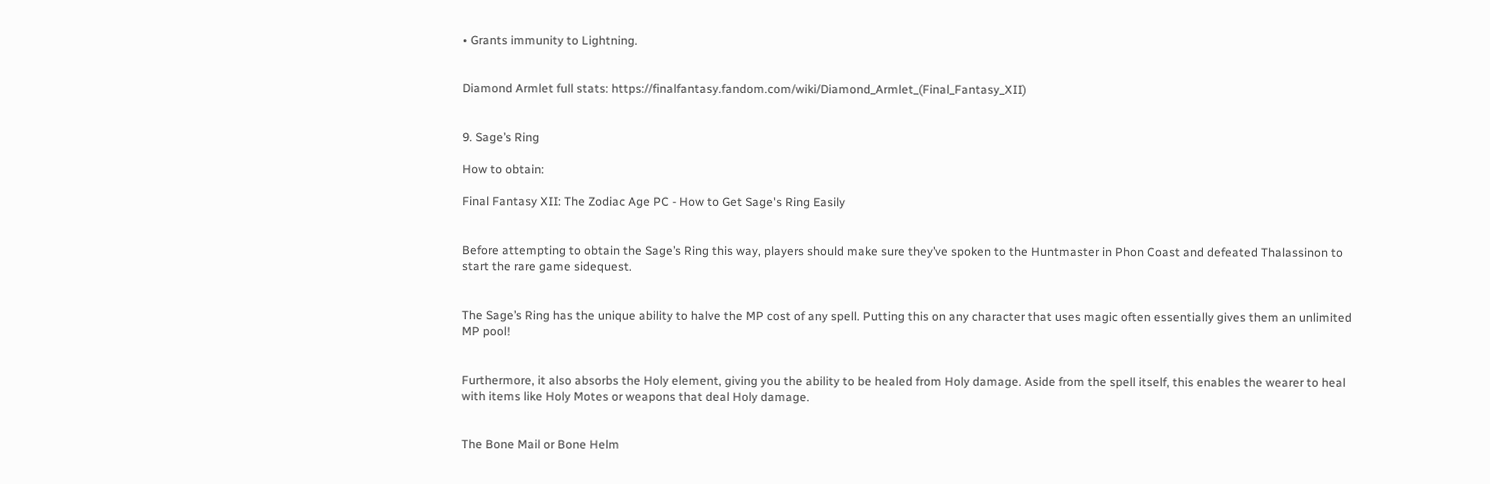• Grants immunity to Lightning.


Diamond Armlet full stats: https://finalfantasy.fandom.com/wiki/Diamond_Armlet_(Final_Fantasy_XII)


9. Sage’s Ring

How to obtain:

Final Fantasy XII: The Zodiac Age PC - How to Get Sage's Ring Easily


Before attempting to obtain the Sage’s Ring this way, players should make sure they’ve spoken to the Huntmaster in Phon Coast and defeated Thalassinon to start the rare game sidequest.


The Sage’s Ring has the unique ability to halve the MP cost of any spell. Putting this on any character that uses magic often essentially gives them an unlimited MP pool!


Furthermore, it also absorbs the Holy element, giving you the ability to be healed from Holy damage. Aside from the spell itself, this enables the wearer to heal with items like Holy Motes or weapons that deal Holy damage.


The Bone Mail or Bone Helm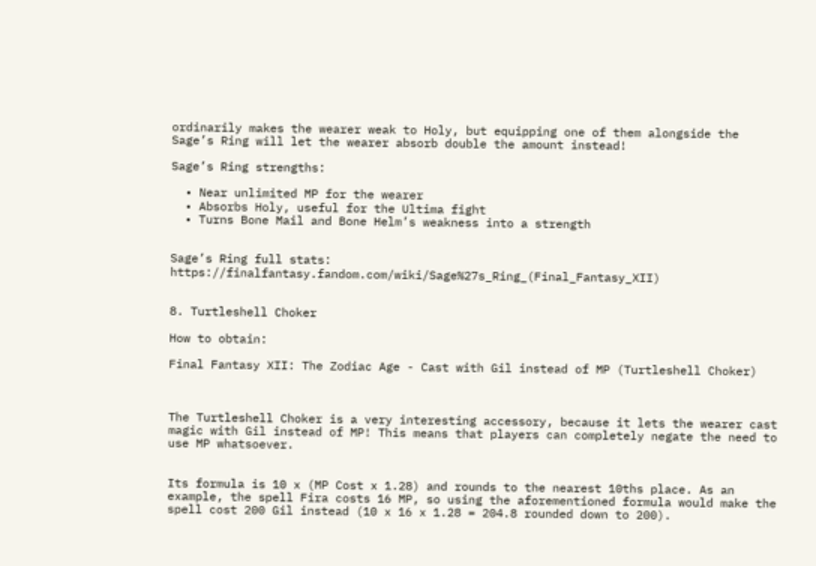ordinarily makes the wearer weak to Holy, but equipping one of them alongside the Sage’s Ring will let the wearer absorb double the amount instead!

Sage’s Ring strengths:

  • Near unlimited MP for the wearer
  • Absorbs Holy, useful for the Ultima fight
  • Turns Bone Mail and Bone Helm’s weakness into a strength


Sage’s Ring full stats: https://finalfantasy.fandom.com/wiki/Sage%27s_Ring_(Final_Fantasy_XII)


8. Turtleshell Choker

How to obtain:

Final Fantasy XII: The Zodiac Age - Cast with Gil instead of MP (Turtleshell Choker)



The Turtleshell Choker is a very interesting accessory, because it lets the wearer cast magic with Gil instead of MP! This means that players can completely negate the need to use MP whatsoever.


Its formula is 10 x (MP Cost x 1.28) and rounds to the nearest 10ths place. As an example, the spell Fira costs 16 MP, so using the aforementioned formula would make the spell cost 200 Gil instead (10 x 16 x 1.28 = 204.8 rounded down to 200).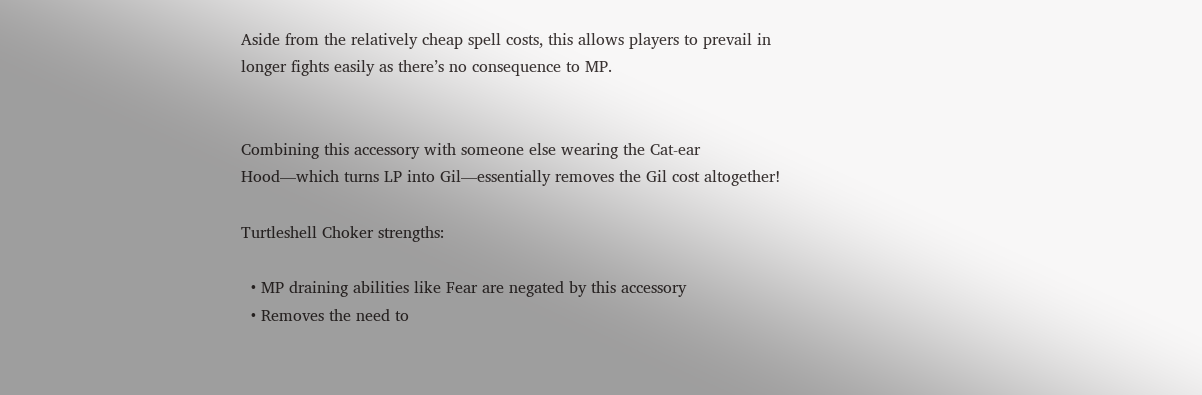Aside from the relatively cheap spell costs, this allows players to prevail in longer fights easily as there’s no consequence to MP.


Combining this accessory with someone else wearing the Cat-ear Hood—which turns LP into Gil—essentially removes the Gil cost altogether!

Turtleshell Choker strengths:

  • MP draining abilities like Fear are negated by this accessory
  • Removes the need to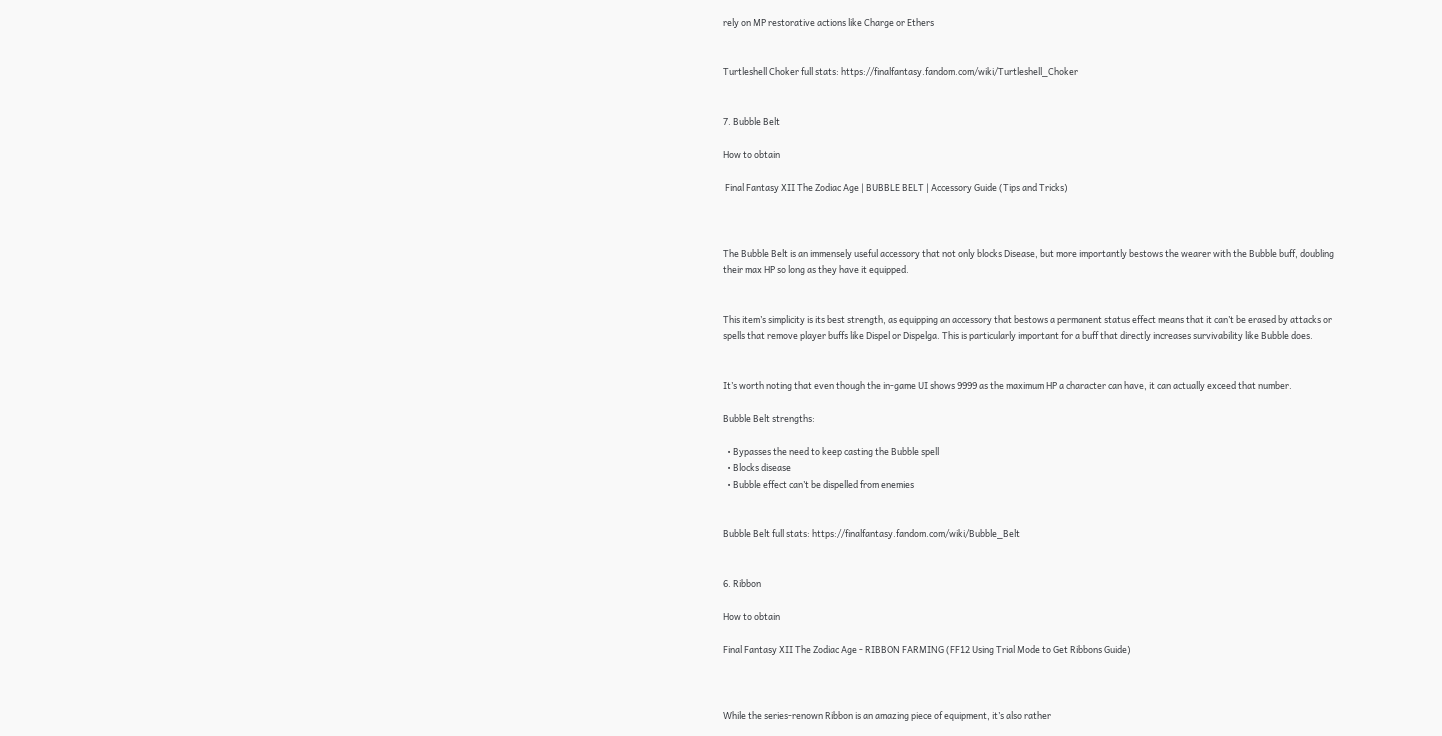rely on MP restorative actions like Charge or Ethers


Turtleshell Choker full stats: https://finalfantasy.fandom.com/wiki/Turtleshell_Choker


7. Bubble Belt

How to obtain

 Final Fantasy XII The Zodiac Age | BUBBLE BELT | Accessory Guide (Tips and Tricks)



The Bubble Belt is an immensely useful accessory that not only blocks Disease, but more importantly bestows the wearer with the Bubble buff, doubling their max HP so long as they have it equipped.


This item’s simplicity is its best strength, as equipping an accessory that bestows a permanent status effect means that it can’t be erased by attacks or spells that remove player buffs like Dispel or Dispelga. This is particularly important for a buff that directly increases survivability like Bubble does.


It’s worth noting that even though the in-game UI shows 9999 as the maximum HP a character can have, it can actually exceed that number.

Bubble Belt strengths:

  • Bypasses the need to keep casting the Bubble spell
  • Blocks disease
  • Bubble effect can’t be dispelled from enemies


Bubble Belt full stats: https://finalfantasy.fandom.com/wiki/Bubble_Belt


6. Ribbon

How to obtain

Final Fantasy XII The Zodiac Age - RIBBON FARMING (FF12 Using Trial Mode to Get Ribbons Guide)



While the series-renown Ribbon is an amazing piece of equipment, it’s also rather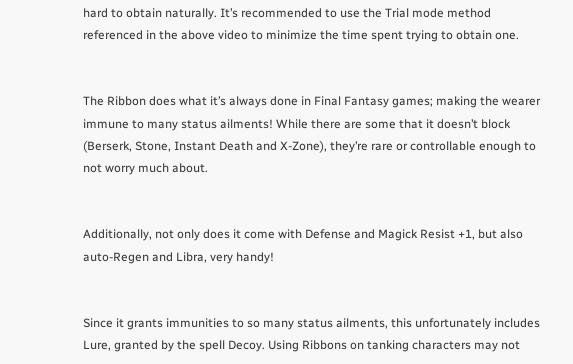hard to obtain naturally. It’s recommended to use the Trial mode method referenced in the above video to minimize the time spent trying to obtain one.


The Ribbon does what it’s always done in Final Fantasy games; making the wearer immune to many status ailments! While there are some that it doesn’t block (Berserk, Stone, Instant Death and X-Zone), they’re rare or controllable enough to not worry much about.


Additionally, not only does it come with Defense and Magick Resist +1, but also auto-Regen and Libra, very handy!


Since it grants immunities to so many status ailments, this unfortunately includes Lure, granted by the spell Decoy. Using Ribbons on tanking characters may not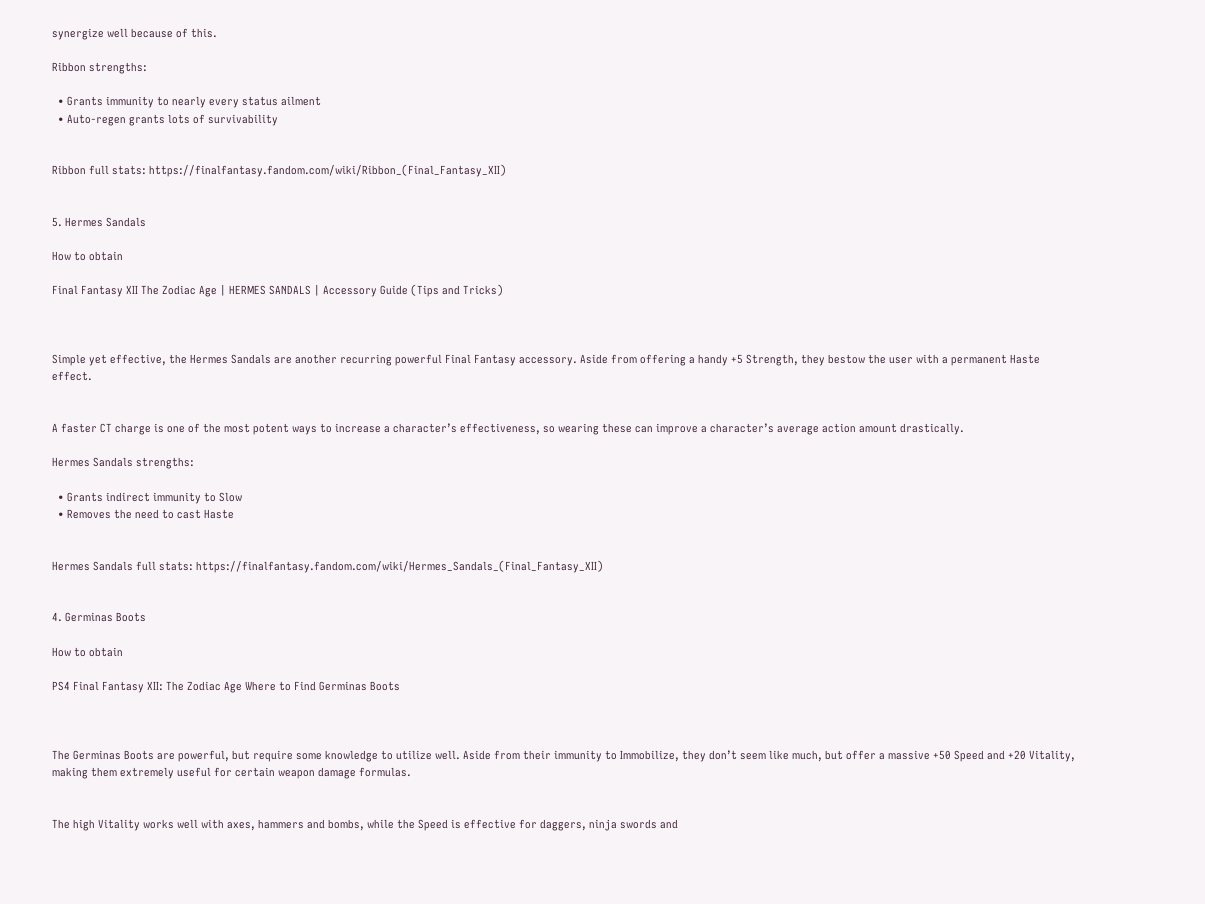synergize well because of this.

Ribbon strengths:

  • Grants immunity to nearly every status ailment
  • Auto-regen grants lots of survivability


Ribbon full stats: https://finalfantasy.fandom.com/wiki/Ribbon_(Final_Fantasy_XII)


5. Hermes Sandals

How to obtain

Final Fantasy XII The Zodiac Age | HERMES SANDALS | Accessory Guide (Tips and Tricks)



Simple yet effective, the Hermes Sandals are another recurring powerful Final Fantasy accessory. Aside from offering a handy +5 Strength, they bestow the user with a permanent Haste effect.


A faster CT charge is one of the most potent ways to increase a character’s effectiveness, so wearing these can improve a character’s average action amount drastically.

Hermes Sandals strengths:

  • Grants indirect immunity to Slow
  • Removes the need to cast Haste


Hermes Sandals full stats: https://finalfantasy.fandom.com/wiki/Hermes_Sandals_(Final_Fantasy_XII)


4. Germinas Boots

How to obtain

PS4 Final Fantasy XII: The Zodiac Age Where to Find Germinas Boots



The Germinas Boots are powerful, but require some knowledge to utilize well. Aside from their immunity to Immobilize, they don’t seem like much, but offer a massive +50 Speed and +20 Vitality, making them extremely useful for certain weapon damage formulas.


The high Vitality works well with axes, hammers and bombs, while the Speed is effective for daggers, ninja swords and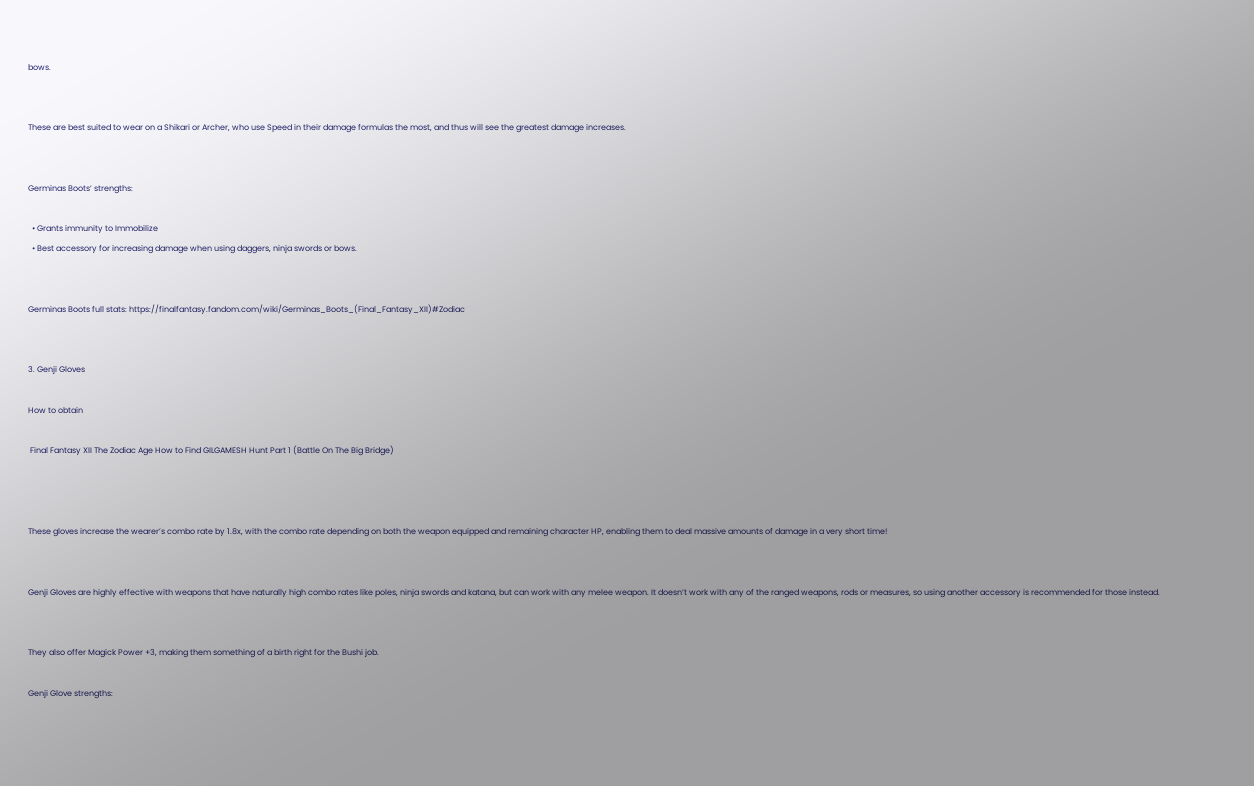bows.


These are best suited to wear on a Shikari or Archer, who use Speed in their damage formulas the most, and thus will see the greatest damage increases.


Germinas Boots’ strengths:

  • Grants immunity to Immobilize
  • Best accessory for increasing damage when using daggers, ninja swords or bows.


Germinas Boots full stats: https://finalfantasy.fandom.com/wiki/Germinas_Boots_(Final_Fantasy_XII)#Zodiac


3. Genji Gloves

How to obtain

 Final Fantasy XII The Zodiac Age How to Find GILGAMESH Hunt Part 1 (Battle On The Big Bridge)



These gloves increase the wearer’s combo rate by 1.8x, with the combo rate depending on both the weapon equipped and remaining character HP, enabling them to deal massive amounts of damage in a very short time!


Genji Gloves are highly effective with weapons that have naturally high combo rates like poles, ninja swords and katana, but can work with any melee weapon. It doesn’t work with any of the ranged weapons, rods or measures, so using another accessory is recommended for those instead.


They also offer Magick Power +3, making them something of a birth right for the Bushi job.

Genji Glove strengths: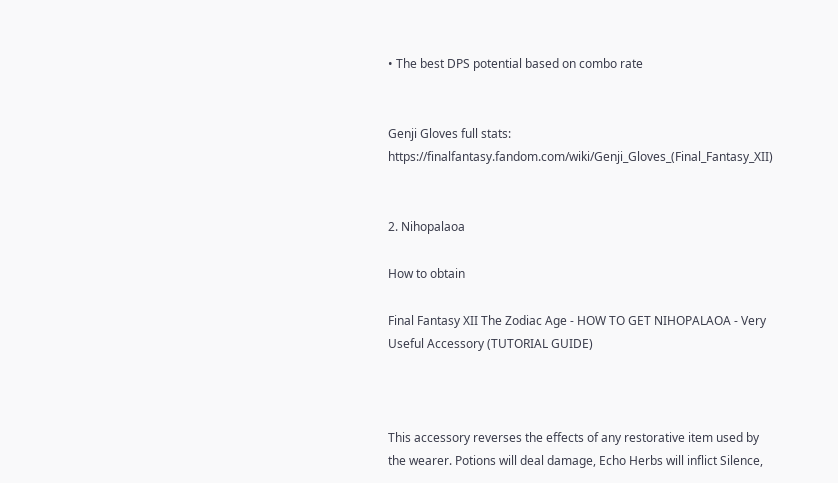• The best DPS potential based on combo rate


Genji Gloves full stats: https://finalfantasy.fandom.com/wiki/Genji_Gloves_(Final_Fantasy_XII)


2. Nihopalaoa

How to obtain

Final Fantasy XII The Zodiac Age - HOW TO GET NIHOPALAOA - Very Useful Accessory (TUTORIAL GUIDE)



This accessory reverses the effects of any restorative item used by the wearer. Potions will deal damage, Echo Herbs will inflict Silence,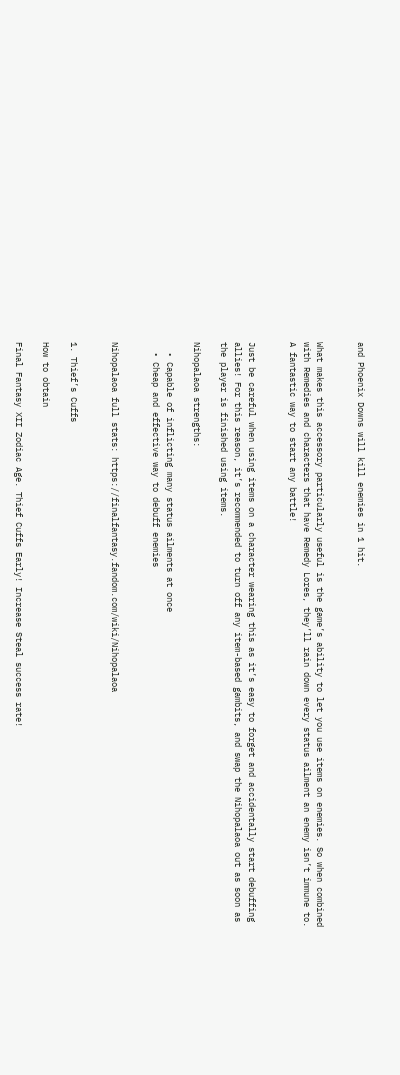and Phoenix Downs will kill enemies in 1 hit.


What makes this accessory particularly useful is the game’s ability to let you use items on enemies. So when combined with Remedies and characters that have Remedy Lores, they’ll rain down every status ailment an enemy isn’t immune to. A fantastic way to start any battle!


Just be careful when using items on a character wearing this as it’s easy to forget and accidentally start debuffing allies! For this reason, it’s recommended to turn off any item-based gambits, and swap the Nihopalaoa out as soon as the player is finished using items.

Nihopalaoa strengths:

  • Capable of inflicting many status ailments at once
  • Cheap and effective way to debuff enemies


Nihopalaoa full stats: https://finalfantasy.fandom.com/wiki/Nihopalaoa


1. Thief’s Cuffs

How to obtain

Final Fantasy XII Zodiac Age. Thief Cuffs Early! Increase Steal success rate!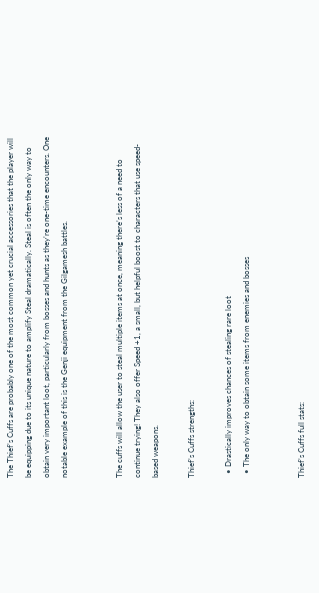The Thief’s Cuffs are probably one of the most common yet crucial accessories that the player will be equipping due to its unique nature to amplify Steal dramatically. Steal is often the only way to obtain very important loot, particularly from bosses and hunts as they’re one-time encounters. One notable example of this is the Genji equipment from the Gilgamesh battles.


The cuffs will allow the user to steal multiple items at once, meaning there’s less of a need to continue trying! They also offer Speed +1, a small, but helpful boost to characters that use speed-based weapons.

Thief’s Cuffs strengths:

  • Drastically improves chances of stealing rare loot
  • The only way to obtain some items from enemies and bosses


Thief’s Cuffs full stats: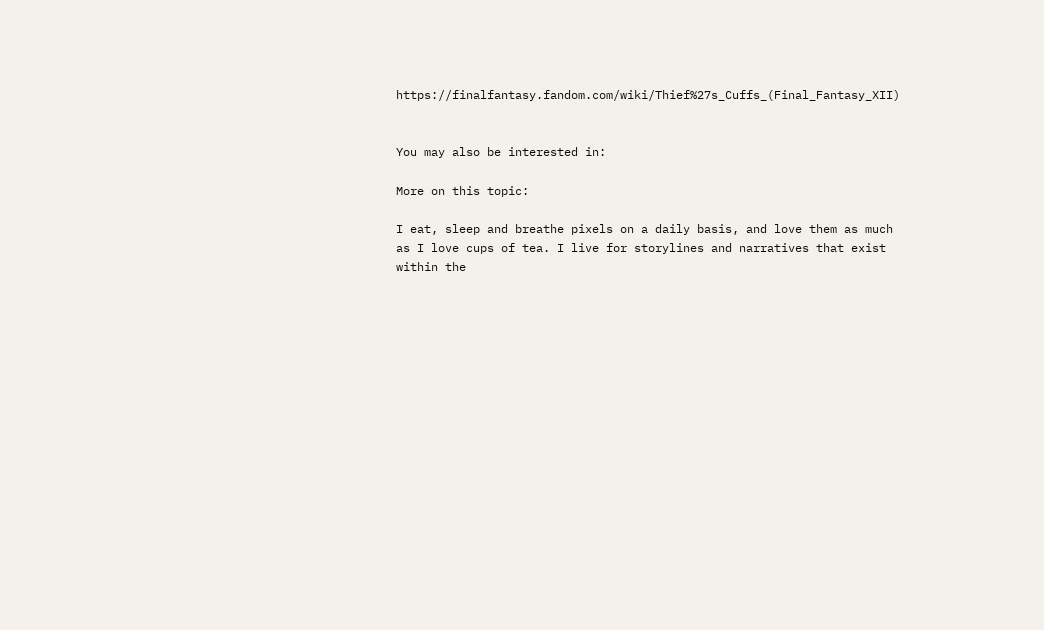https://finalfantasy.fandom.com/wiki/Thief%27s_Cuffs_(Final_Fantasy_XII)


You may also be interested in:

More on this topic:

I eat, sleep and breathe pixels on a daily basis, and love them as much as I love cups of tea. I live for storylines and narratives that exist within the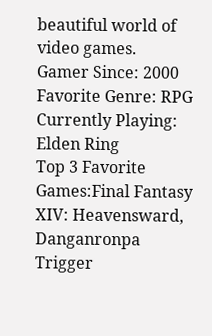beautiful world of video games.
Gamer Since: 2000
Favorite Genre: RPG
Currently Playing: Elden Ring
Top 3 Favorite Games:Final Fantasy XIV: Heavensward, Danganronpa Trigger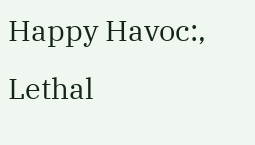Happy Havoc:, Lethal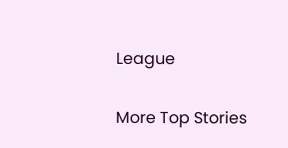League

More Top Stories